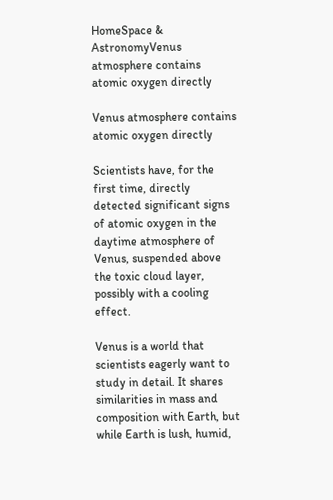HomeSpace & AstronomyVenus atmosphere contains atomic oxygen directly

Venus atmosphere contains atomic oxygen directly

Scientists have, for the first time, directly detected significant signs of atomic oxygen in the daytime atmosphere of Venus, suspended above the toxic cloud layer, possibly with a cooling effect.

Venus is a world that scientists eagerly want to study in detail. It shares similarities in mass and composition with Earth, but while Earth is lush, humid,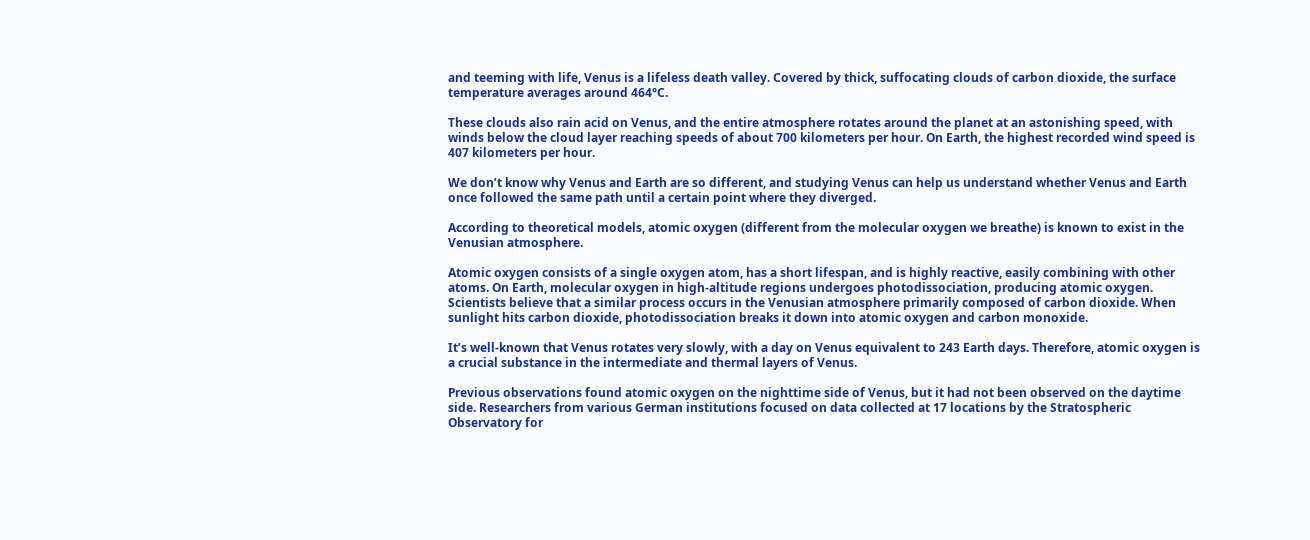and teeming with life, Venus is a lifeless death valley. Covered by thick, suffocating clouds of carbon dioxide, the surface temperature averages around 464°C.

These clouds also rain acid on Venus, and the entire atmosphere rotates around the planet at an astonishing speed, with winds below the cloud layer reaching speeds of about 700 kilometers per hour. On Earth, the highest recorded wind speed is 407 kilometers per hour.

We don’t know why Venus and Earth are so different, and studying Venus can help us understand whether Venus and Earth once followed the same path until a certain point where they diverged.

According to theoretical models, atomic oxygen (different from the molecular oxygen we breathe) is known to exist in the Venusian atmosphere.

Atomic oxygen consists of a single oxygen atom, has a short lifespan, and is highly reactive, easily combining with other atoms. On Earth, molecular oxygen in high-altitude regions undergoes photodissociation, producing atomic oxygen. Scientists believe that a similar process occurs in the Venusian atmosphere primarily composed of carbon dioxide. When sunlight hits carbon dioxide, photodissociation breaks it down into atomic oxygen and carbon monoxide.

It’s well-known that Venus rotates very slowly, with a day on Venus equivalent to 243 Earth days. Therefore, atomic oxygen is a crucial substance in the intermediate and thermal layers of Venus.

Previous observations found atomic oxygen on the nighttime side of Venus, but it had not been observed on the daytime side. Researchers from various German institutions focused on data collected at 17 locations by the Stratospheric Observatory for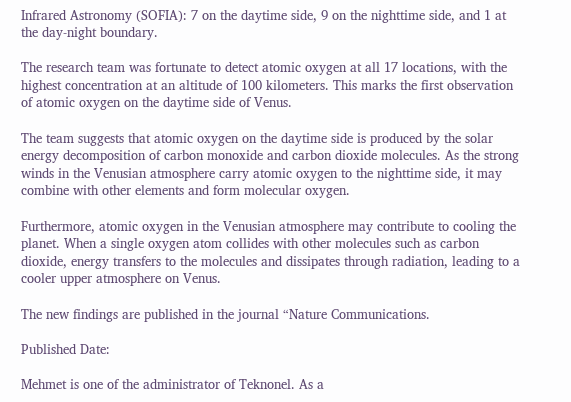Infrared Astronomy (SOFIA): 7 on the daytime side, 9 on the nighttime side, and 1 at the day-night boundary.

The research team was fortunate to detect atomic oxygen at all 17 locations, with the highest concentration at an altitude of 100 kilometers. This marks the first observation of atomic oxygen on the daytime side of Venus.

The team suggests that atomic oxygen on the daytime side is produced by the solar energy decomposition of carbon monoxide and carbon dioxide molecules. As the strong winds in the Venusian atmosphere carry atomic oxygen to the nighttime side, it may combine with other elements and form molecular oxygen.

Furthermore, atomic oxygen in the Venusian atmosphere may contribute to cooling the planet. When a single oxygen atom collides with other molecules such as carbon dioxide, energy transfers to the molecules and dissipates through radiation, leading to a cooler upper atmosphere on Venus.

The new findings are published in the journal “Nature Communications.

Published Date:

Mehmet is one of the administrator of Teknonel. As a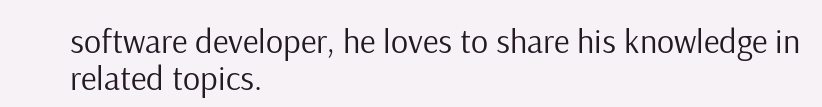software developer, he loves to share his knowledge in related topics.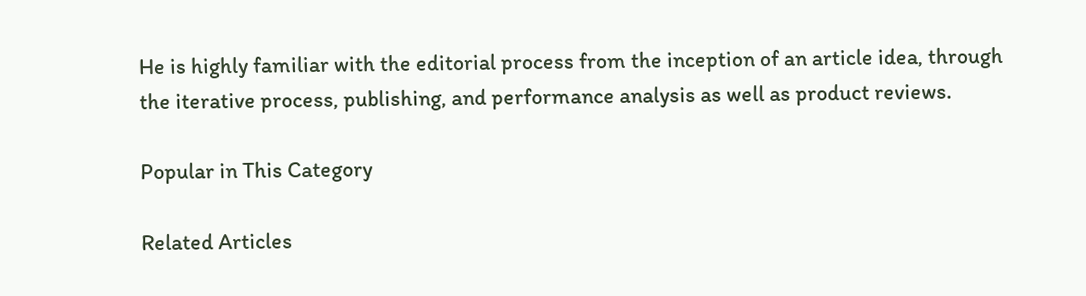He is highly familiar with the editorial process from the inception of an article idea, through the iterative process, publishing, and performance analysis as well as product reviews.

Popular in This Category

Related Articles